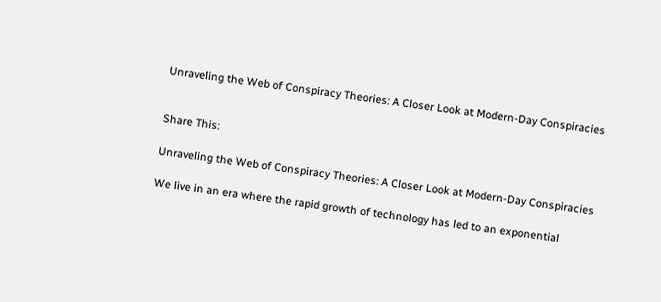Unraveling the Web of Conspiracy Theories: A Closer Look at Modern-Day Conspiracies


Share This:

Unraveling the Web of Conspiracy Theories: A Closer Look at Modern-Day Conspiracies

We live in an era where the rapid growth of technology has led to an exponential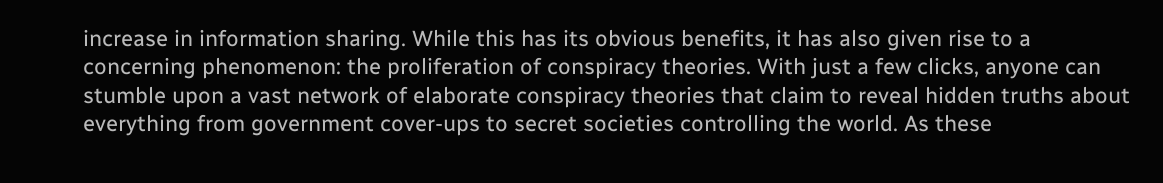increase in information sharing. While this has its obvious benefits, it has also given rise to a concerning phenomenon: the proliferation of conspiracy theories. With just a few clicks, anyone can stumble upon a vast network of elaborate conspiracy theories that claim to reveal hidden truths about everything from government cover-ups to secret societies controlling the world. As these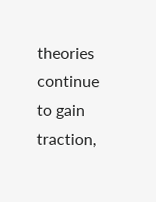theories continue to gain traction,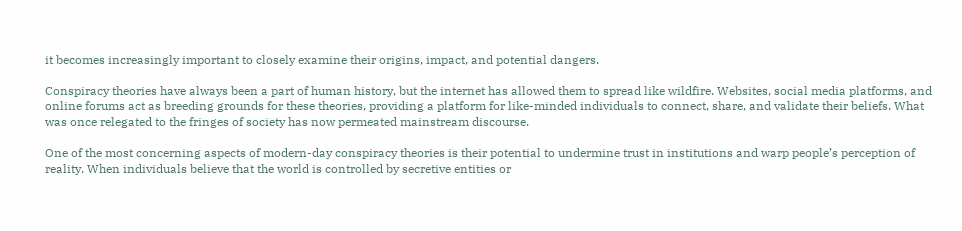it becomes increasingly important to closely examine their origins, impact, and potential dangers.

Conspiracy theories have always been a part of human history, but the internet has allowed them to spread like wildfire. Websites, social media platforms, and online forums act as breeding grounds for these theories, providing a platform for like-minded individuals to connect, share, and validate their beliefs. What was once relegated to the fringes of society has now permeated mainstream discourse.

One of the most concerning aspects of modern-day conspiracy theories is their potential to undermine trust in institutions and warp people’s perception of reality. When individuals believe that the world is controlled by secretive entities or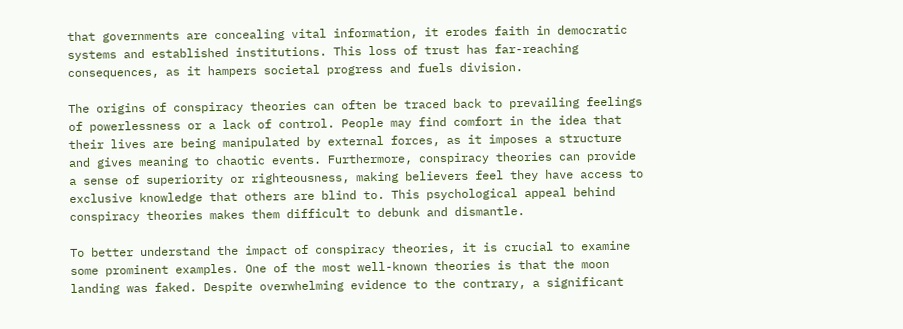that governments are concealing vital information, it erodes faith in democratic systems and established institutions. This loss of trust has far-reaching consequences, as it hampers societal progress and fuels division.

The origins of conspiracy theories can often be traced back to prevailing feelings of powerlessness or a lack of control. People may find comfort in the idea that their lives are being manipulated by external forces, as it imposes a structure and gives meaning to chaotic events. Furthermore, conspiracy theories can provide a sense of superiority or righteousness, making believers feel they have access to exclusive knowledge that others are blind to. This psychological appeal behind conspiracy theories makes them difficult to debunk and dismantle.

To better understand the impact of conspiracy theories, it is crucial to examine some prominent examples. One of the most well-known theories is that the moon landing was faked. Despite overwhelming evidence to the contrary, a significant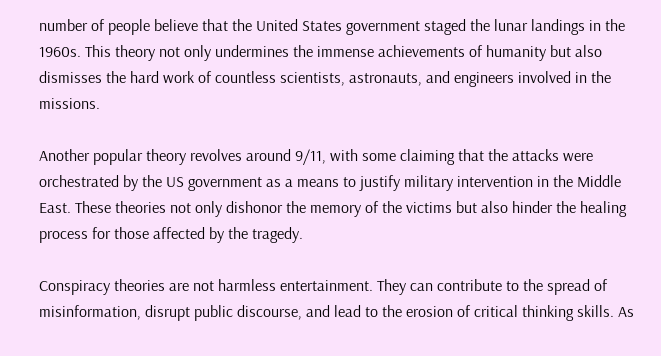number of people believe that the United States government staged the lunar landings in the 1960s. This theory not only undermines the immense achievements of humanity but also dismisses the hard work of countless scientists, astronauts, and engineers involved in the missions.

Another popular theory revolves around 9/11, with some claiming that the attacks were orchestrated by the US government as a means to justify military intervention in the Middle East. These theories not only dishonor the memory of the victims but also hinder the healing process for those affected by the tragedy.

Conspiracy theories are not harmless entertainment. They can contribute to the spread of misinformation, disrupt public discourse, and lead to the erosion of critical thinking skills. As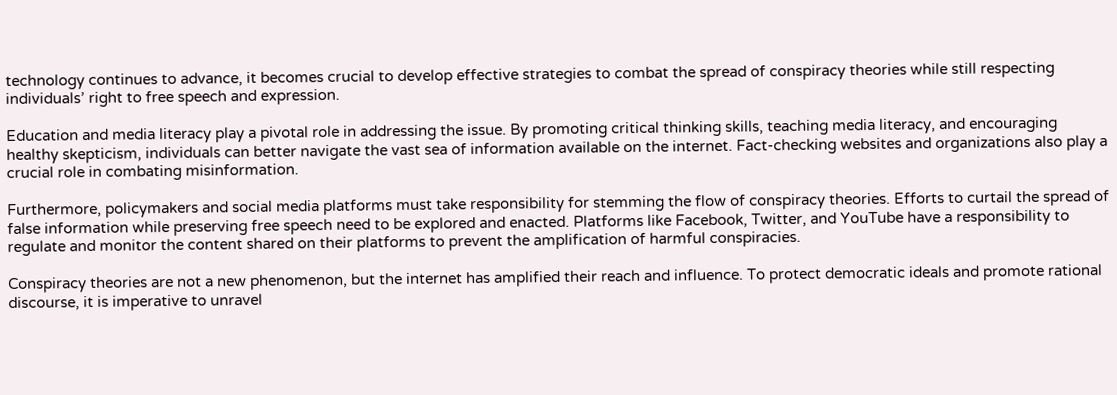technology continues to advance, it becomes crucial to develop effective strategies to combat the spread of conspiracy theories while still respecting individuals’ right to free speech and expression.

Education and media literacy play a pivotal role in addressing the issue. By promoting critical thinking skills, teaching media literacy, and encouraging healthy skepticism, individuals can better navigate the vast sea of information available on the internet. Fact-checking websites and organizations also play a crucial role in combating misinformation.

Furthermore, policymakers and social media platforms must take responsibility for stemming the flow of conspiracy theories. Efforts to curtail the spread of false information while preserving free speech need to be explored and enacted. Platforms like Facebook, Twitter, and YouTube have a responsibility to regulate and monitor the content shared on their platforms to prevent the amplification of harmful conspiracies.

Conspiracy theories are not a new phenomenon, but the internet has amplified their reach and influence. To protect democratic ideals and promote rational discourse, it is imperative to unravel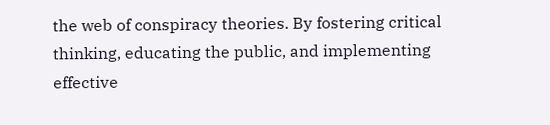the web of conspiracy theories. By fostering critical thinking, educating the public, and implementing effective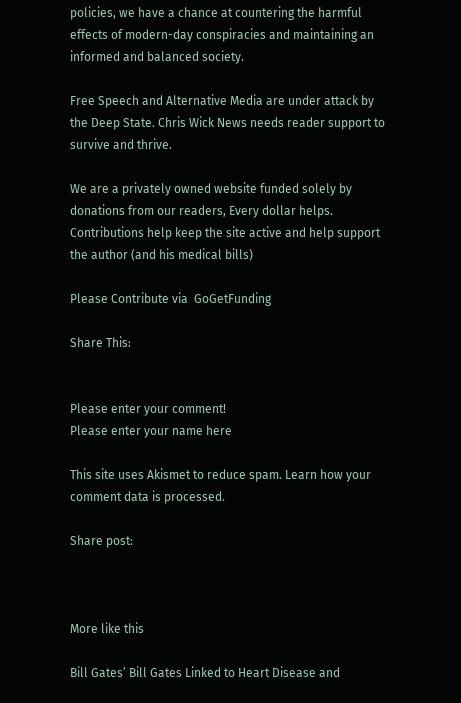policies, we have a chance at countering the harmful effects of modern-day conspiracies and maintaining an informed and balanced society.

Free Speech and Alternative Media are under attack by the Deep State. Chris Wick News needs reader support to survive and thrive.

We are a privately owned website funded solely by donations from our readers, Every dollar helps. Contributions help keep the site active and help support the author (and his medical bills)

Please Contribute via  GoGetFunding

Share This:


Please enter your comment!
Please enter your name here

This site uses Akismet to reduce spam. Learn how your comment data is processed.

Share post:



More like this

Bill Gates’ Bill Gates Linked to Heart Disease and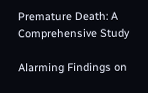Premature Death: A Comprehensive Study

Alarming Findings on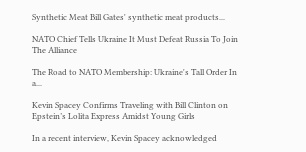Synthetic Meat Bill Gates' synthetic meat products...

NATO Chief Tells Ukraine It Must Defeat Russia To Join The Alliance

The Road to NATO Membership: Ukraine's Tall Order In a...

Kevin Spacey Confirms Traveling with Bill Clinton on Epstein’s Lolita Express Amidst Young Girls

In a recent interview, Kevin Spacey acknowledged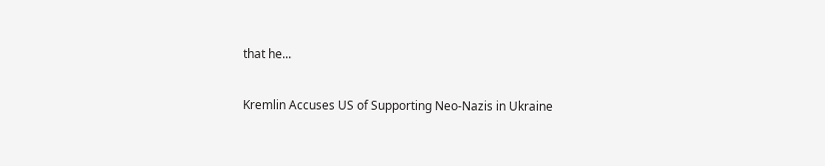that he...

Kremlin Accuses US of Supporting Neo-Nazis in Ukraine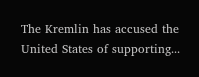The Kremlin has accused the United States of supporting...